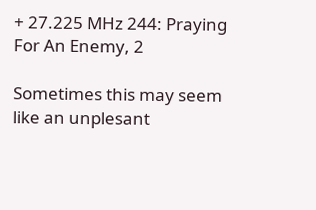+ 27.225 MHz 244: Praying For An Enemy, 2

Sometimes this may seem like an unplesant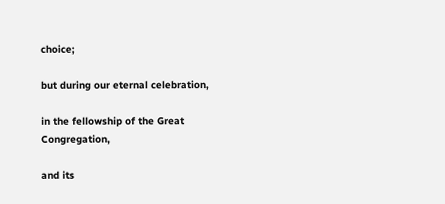choice;

but during our eternal celebration,

in the fellowship of the Great Congregation,

and its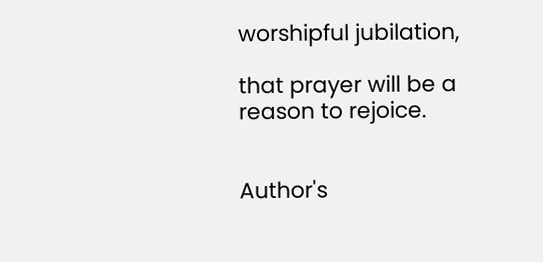worshipful jubilation,

that prayer will be a reason to rejoice.


Author's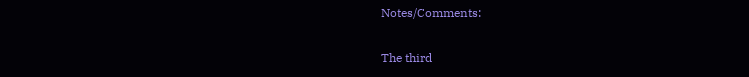Notes/Comments:

The third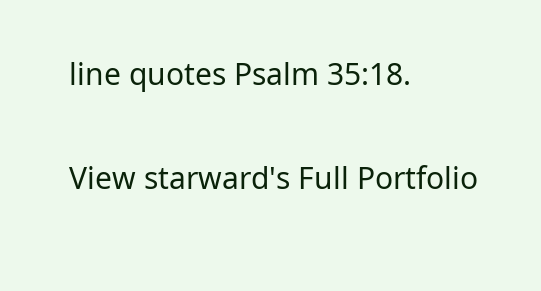line quotes Psalm 35:18.

View starward's Full Portfolio